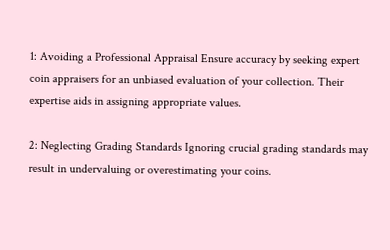1: Avoiding a Professional Appraisal Ensure accuracy by seeking expert coin appraisers for an unbiased evaluation of your collection. Their expertise aids in assigning appropriate values.

2: Neglecting Grading Standards Ignoring crucial grading standards may result in undervaluing or overestimating your coins.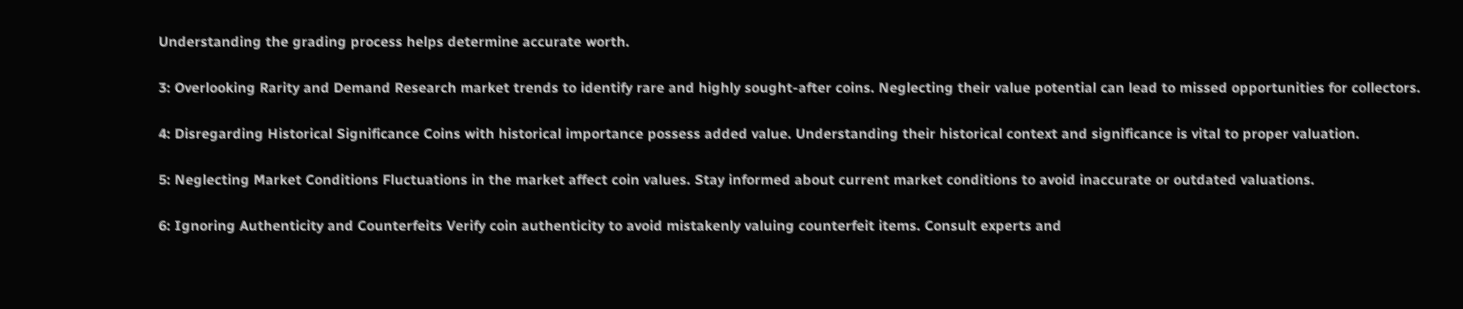Understanding the grading process helps determine accurate worth.

3: Overlooking Rarity and Demand Research market trends to identify rare and highly sought-after coins. Neglecting their value potential can lead to missed opportunities for collectors.

4: Disregarding Historical Significance Coins with historical importance possess added value. Understanding their historical context and significance is vital to proper valuation.

5: Neglecting Market Conditions Fluctuations in the market affect coin values. Stay informed about current market conditions to avoid inaccurate or outdated valuations.

6: Ignoring Authenticity and Counterfeits Verify coin authenticity to avoid mistakenly valuing counterfeit items. Consult experts and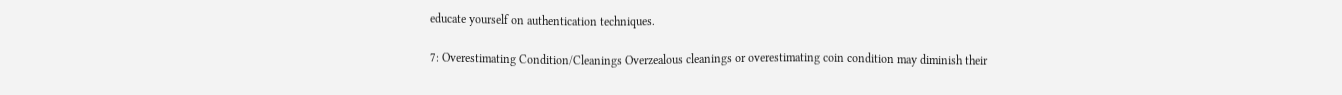educate yourself on authentication techniques.

7: Overestimating Condition/Cleanings Overzealous cleanings or overestimating coin condition may diminish their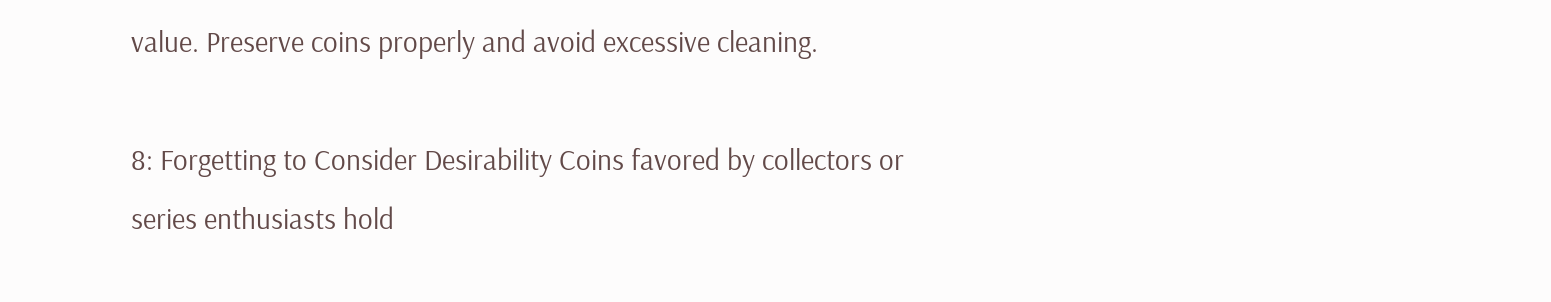value. Preserve coins properly and avoid excessive cleaning.

8: Forgetting to Consider Desirability Coins favored by collectors or series enthusiasts hold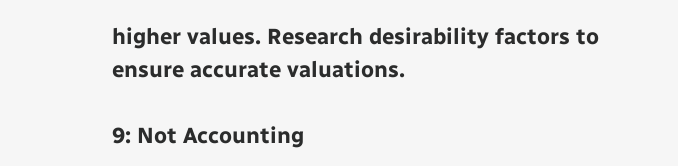higher values. Research desirability factors to ensure accurate valuations.

9: Not Accounting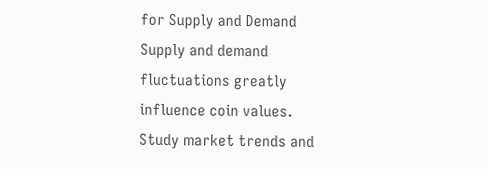for Supply and Demand Supply and demand fluctuations greatly influence coin values. Study market trends and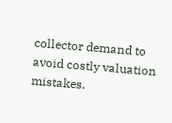collector demand to avoid costly valuation mistakes.